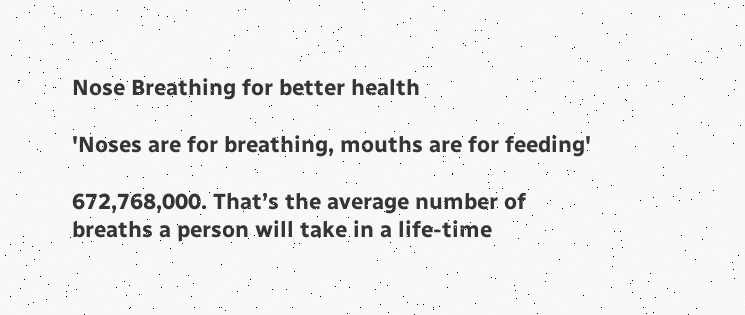Nose Breathing for better health

'Noses are for breathing, mouths are for feeding'

672,768,000. That’s the average number of breaths a person will take in a life-time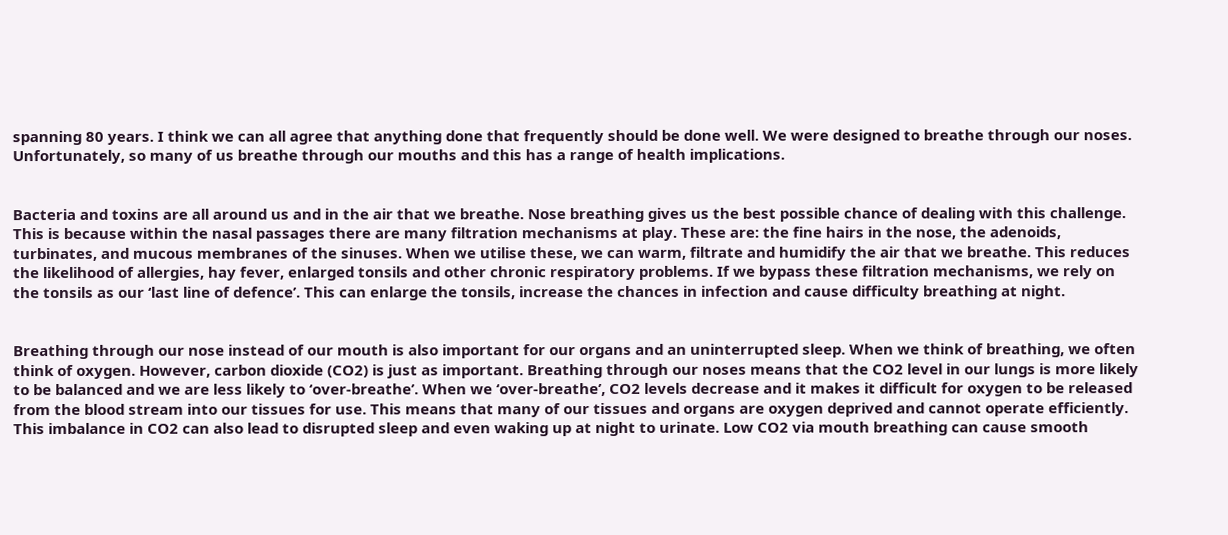spanning 80 years. I think we can all agree that anything done that frequently should be done well. We were designed to breathe through our noses. Unfortunately, so many of us breathe through our mouths and this has a range of health implications.


Bacteria and toxins are all around us and in the air that we breathe. Nose breathing gives us the best possible chance of dealing with this challenge. This is because within the nasal passages there are many filtration mechanisms at play. These are: the fine hairs in the nose, the adenoids, turbinates, and mucous membranes of the sinuses. When we utilise these, we can warm, filtrate and humidify the air that we breathe. This reduces the likelihood of allergies, hay fever, enlarged tonsils and other chronic respiratory problems. If we bypass these filtration mechanisms, we rely on the tonsils as our ‘last line of defence’. This can enlarge the tonsils, increase the chances in infection and cause difficulty breathing at night.


Breathing through our nose instead of our mouth is also important for our organs and an uninterrupted sleep. When we think of breathing, we often think of oxygen. However, carbon dioxide (CO2) is just as important. Breathing through our noses means that the CO2 level in our lungs is more likely to be balanced and we are less likely to ‘over-breathe’. When we ‘over-breathe’, CO2 levels decrease and it makes it difficult for oxygen to be released from the blood stream into our tissues for use. This means that many of our tissues and organs are oxygen deprived and cannot operate efficiently. This imbalance in CO2 can also lead to disrupted sleep and even waking up at night to urinate. Low CO2 via mouth breathing can cause smooth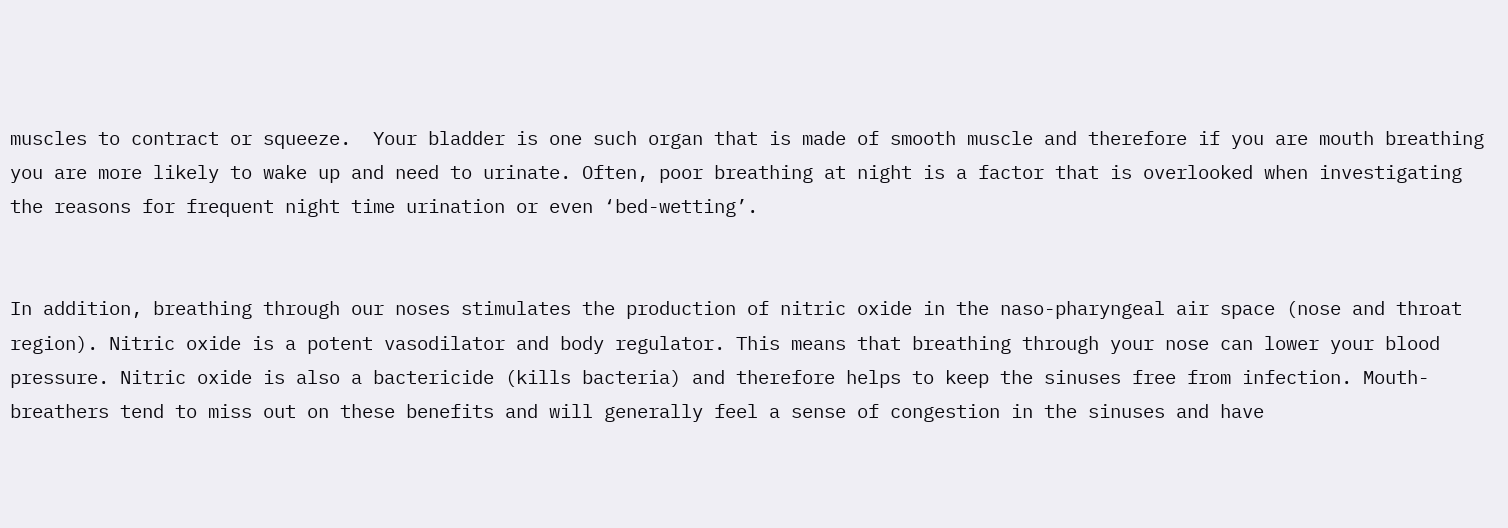muscles to contract or squeeze.  Your bladder is one such organ that is made of smooth muscle and therefore if you are mouth breathing you are more likely to wake up and need to urinate. Often, poor breathing at night is a factor that is overlooked when investigating the reasons for frequent night time urination or even ‘bed-wetting’.


In addition, breathing through our noses stimulates the production of nitric oxide in the naso-pharyngeal air space (nose and throat region). Nitric oxide is a potent vasodilator and body regulator. This means that breathing through your nose can lower your blood pressure. Nitric oxide is also a bactericide (kills bacteria) and therefore helps to keep the sinuses free from infection. Mouth-breathers tend to miss out on these benefits and will generally feel a sense of congestion in the sinuses and have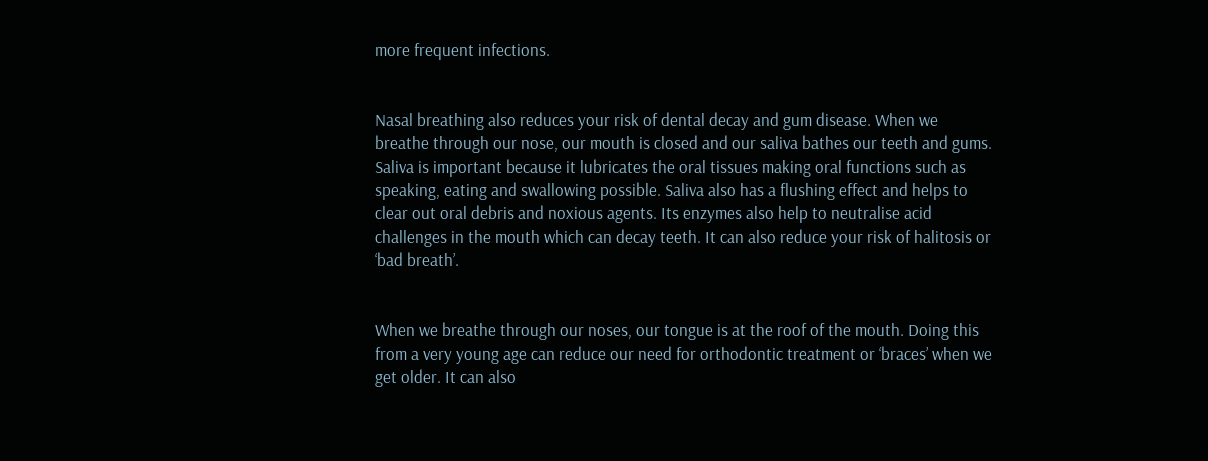more frequent infections.


Nasal breathing also reduces your risk of dental decay and gum disease. When we breathe through our nose, our mouth is closed and our saliva bathes our teeth and gums. Saliva is important because it lubricates the oral tissues making oral functions such as speaking, eating and swallowing possible. Saliva also has a flushing effect and helps to clear out oral debris and noxious agents. Its enzymes also help to neutralise acid challenges in the mouth which can decay teeth. It can also reduce your risk of halitosis or ‘bad breath’.


When we breathe through our noses, our tongue is at the roof of the mouth. Doing this from a very young age can reduce our need for orthodontic treatment or ‘braces’ when we get older. It can also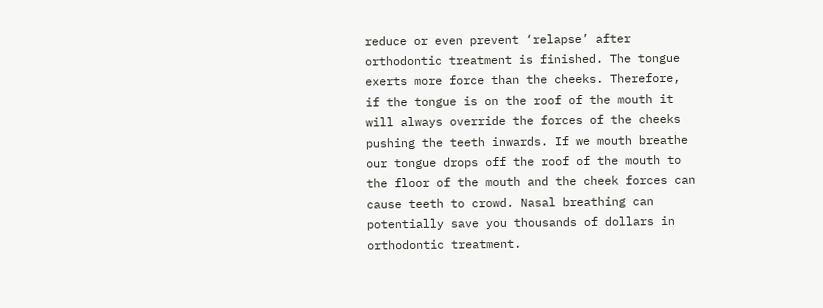reduce or even prevent ‘relapse’ after orthodontic treatment is finished. The tongue exerts more force than the cheeks. Therefore, if the tongue is on the roof of the mouth it will always override the forces of the cheeks pushing the teeth inwards. If we mouth breathe our tongue drops off the roof of the mouth to the floor of the mouth and the cheek forces can cause teeth to crowd. Nasal breathing can potentially save you thousands of dollars in orthodontic treatment.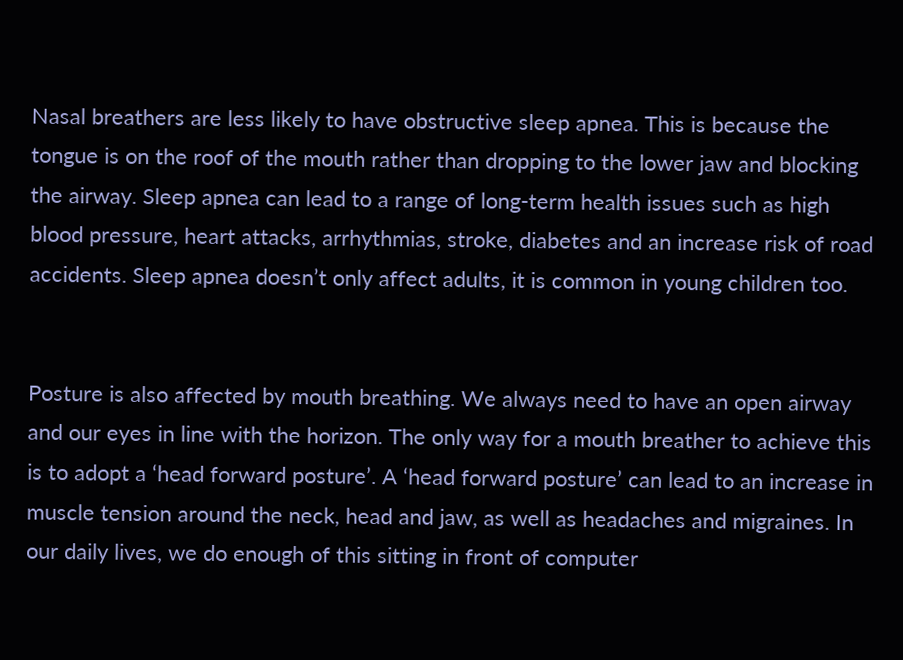Nasal breathers are less likely to have obstructive sleep apnea. This is because the tongue is on the roof of the mouth rather than dropping to the lower jaw and blocking the airway. Sleep apnea can lead to a range of long-term health issues such as high blood pressure, heart attacks, arrhythmias, stroke, diabetes and an increase risk of road accidents. Sleep apnea doesn’t only affect adults, it is common in young children too.


Posture is also affected by mouth breathing. We always need to have an open airway and our eyes in line with the horizon. The only way for a mouth breather to achieve this is to adopt a ‘head forward posture’. A ‘head forward posture’ can lead to an increase in muscle tension around the neck, head and jaw, as well as headaches and migraines. In our daily lives, we do enough of this sitting in front of computer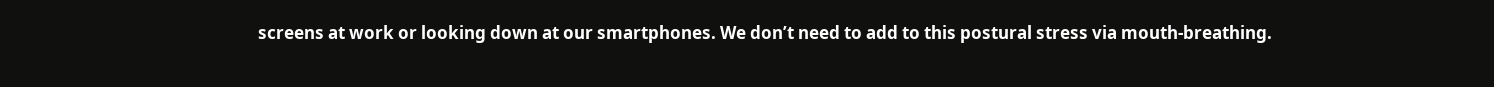screens at work or looking down at our smartphones. We don’t need to add to this postural stress via mouth-breathing.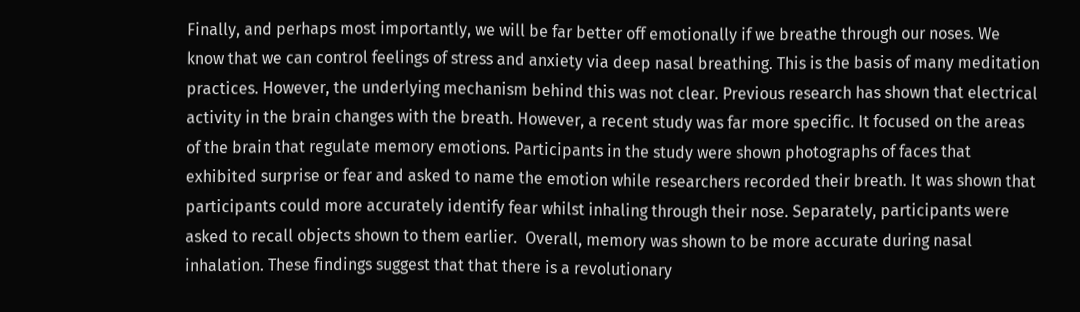Finally, and perhaps most importantly, we will be far better off emotionally if we breathe through our noses. We know that we can control feelings of stress and anxiety via deep nasal breathing. This is the basis of many meditation practices. However, the underlying mechanism behind this was not clear. Previous research has shown that electrical activity in the brain changes with the breath. However, a recent study was far more specific. It focused on the areas of the brain that regulate memory emotions. Participants in the study were shown photographs of faces that exhibited surprise or fear and asked to name the emotion while researchers recorded their breath. It was shown that participants could more accurately identify fear whilst inhaling through their nose. Separately, participants were asked to recall objects shown to them earlier.  Overall, memory was shown to be more accurate during nasal inhalation. These findings suggest that that there is a revolutionary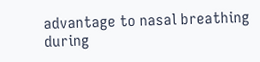advantage to nasal breathing during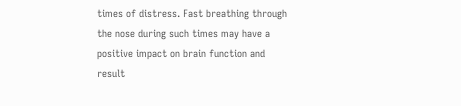times of distress. Fast breathing through the nose during such times may have a positive impact on brain function and result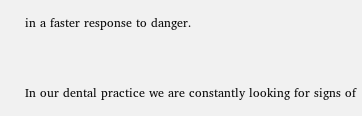in a faster response to danger.


In our dental practice we are constantly looking for signs of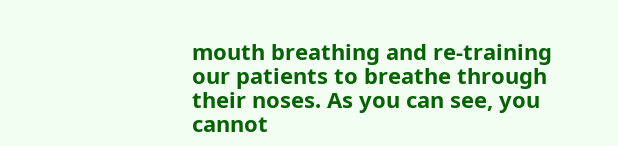mouth breathing and re-training our patients to breathe through their noses. As you can see, you cannot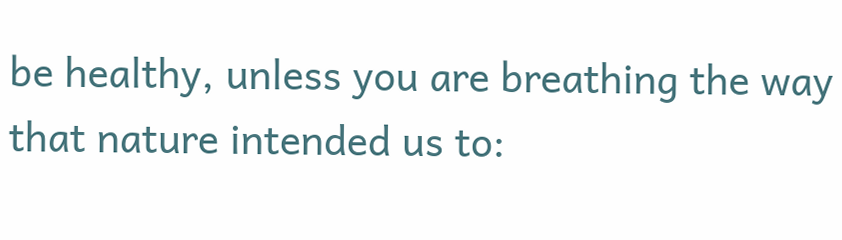be healthy, unless you are breathing the way that nature intended us to: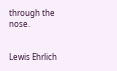through the nose.


Lewis Ehrlich